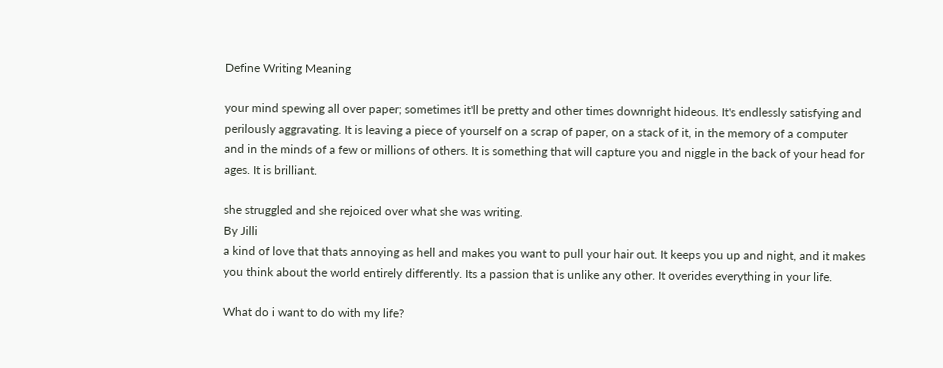Define Writing Meaning

your mind spewing all over paper; sometimes it'll be pretty and other times downright hideous. It's endlessly satisfying and perilously aggravating. It is leaving a piece of yourself on a scrap of paper, on a stack of it, in the memory of a computer and in the minds of a few or millions of others. It is something that will capture you and niggle in the back of your head for ages. It is brilliant.

she struggled and she rejoiced over what she was writing.
By Jilli
a kind of love that thats annoying as hell and makes you want to pull your hair out. It keeps you up and night, and it makes you think about the world entirely differently. Its a passion that is unlike any other. It overides everything in your life.

What do i want to do with my life?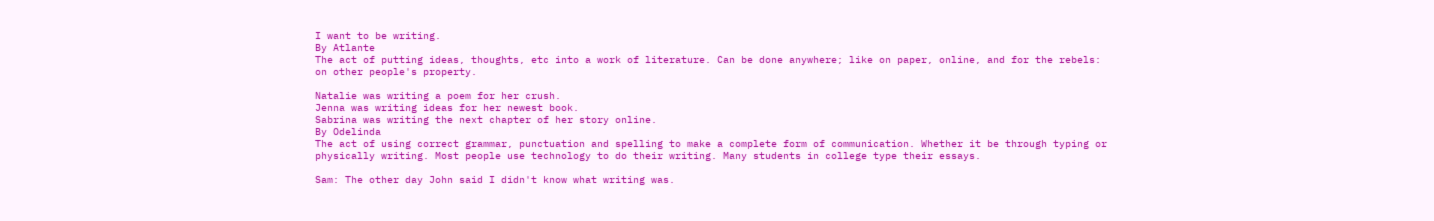I want to be writing.
By Atlante
The act of putting ideas, thoughts, etc into a work of literature. Can be done anywhere; like on paper, online, and for the rebels: on other people's property.

Natalie was writing a poem for her crush.
Jenna was writing ideas for her newest book.
Sabrina was writing the next chapter of her story online.
By Odelinda
The act of using correct grammar, punctuation and spelling to make a complete form of communication. Whether it be through typing or physically writing. Most people use technology to do their writing. Many students in college type their essays.

Sam: The other day John said I didn't know what writing was.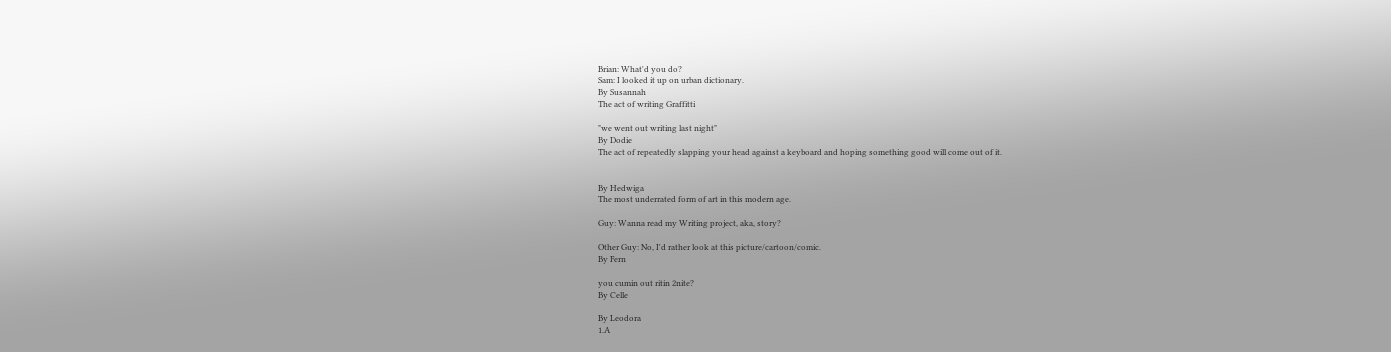Brian: What'd you do?
Sam: I looked it up on urban dictionary.
By Susannah
The act of writing Graffitti

"we went out writing last night"
By Dodie
The act of repeatedly slapping your head against a keyboard and hoping something good will come out of it.


By Hedwiga
The most underrated form of art in this modern age.

Guy: Wanna read my Writing project, aka, story?

Other Guy: No, I'd rather look at this picture/cartoon/comic.
By Fern

you cumin out ritin 2nite?
By Celle

By Leodora
1.A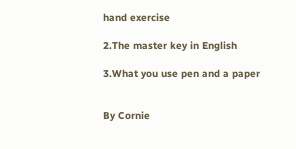hand exercise

2.The master key in English

3.What you use pen and a paper


By Cornie